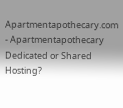Apartmentapothecary.com - Apartmentapothecary Dedicated or Shared Hosting?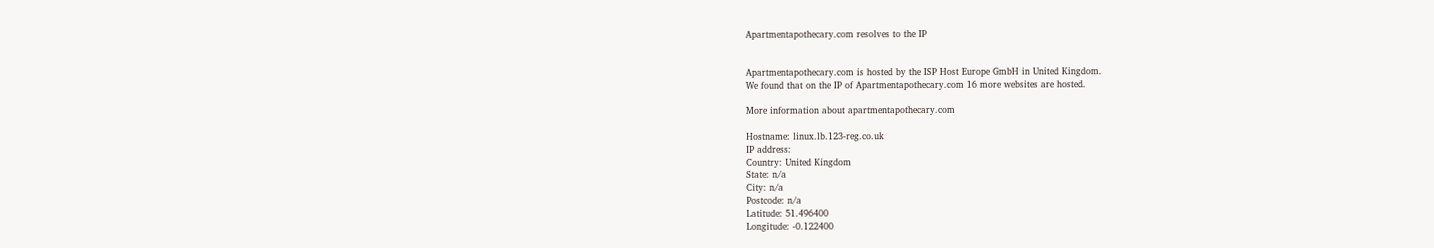Apartmentapothecary.com resolves to the IP


Apartmentapothecary.com is hosted by the ISP Host Europe GmbH in United Kingdom.
We found that on the IP of Apartmentapothecary.com 16 more websites are hosted.

More information about apartmentapothecary.com

Hostname: linux.lb.123-reg.co.uk
IP address:
Country: United Kingdom
State: n/a
City: n/a
Postcode: n/a
Latitude: 51.496400
Longitude: -0.122400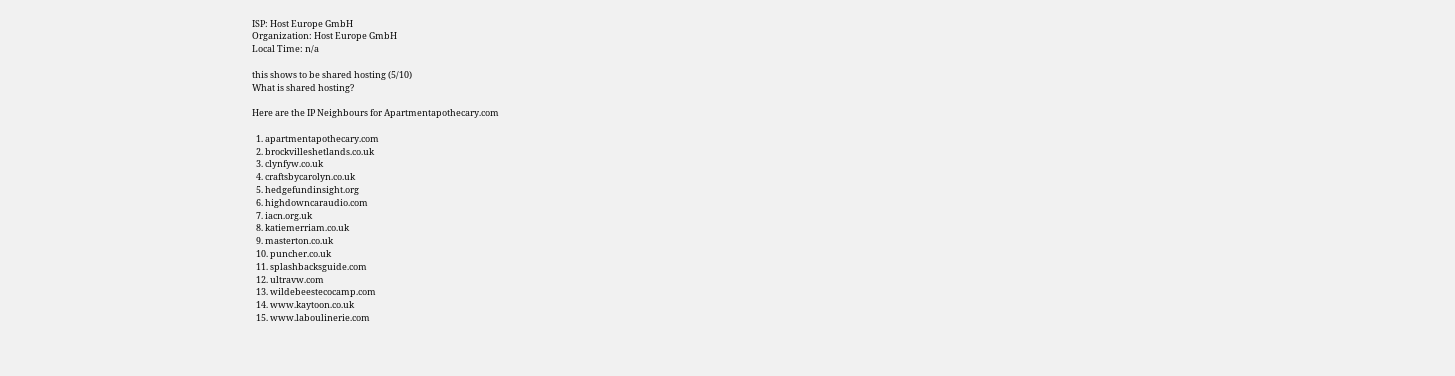ISP: Host Europe GmbH
Organization: Host Europe GmbH
Local Time: n/a

this shows to be shared hosting (5/10)
What is shared hosting?

Here are the IP Neighbours for Apartmentapothecary.com

  1. apartmentapothecary.com
  2. brockvilleshetlands.co.uk
  3. clynfyw.co.uk
  4. craftsbycarolyn.co.uk
  5. hedgefundinsight.org
  6. highdowncaraudio.com
  7. iacn.org.uk
  8. katiemerriam.co.uk
  9. masterton.co.uk
  10. puncher.co.uk
  11. splashbacksguide.com
  12. ultravw.com
  13. wildebeestecocamp.com
  14. www.kaytoon.co.uk
  15. www.laboulinerie.com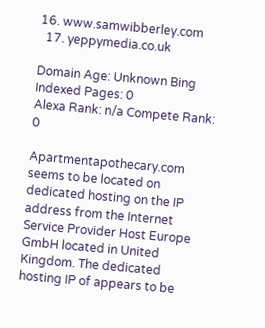16. www.samwibberley.com
  17. yeppymedia.co.uk

Domain Age: Unknown Bing Indexed Pages: 0
Alexa Rank: n/a Compete Rank: 0

Apartmentapothecary.com seems to be located on dedicated hosting on the IP address from the Internet Service Provider Host Europe GmbH located in United Kingdom. The dedicated hosting IP of appears to be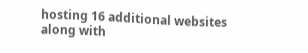hosting 16 additional websites along with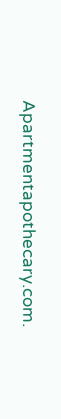Apartmentapothecary.com.